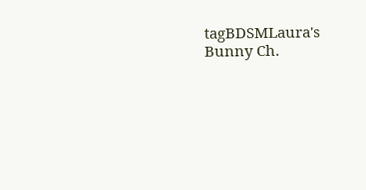tagBDSMLaura's Bunny Ch.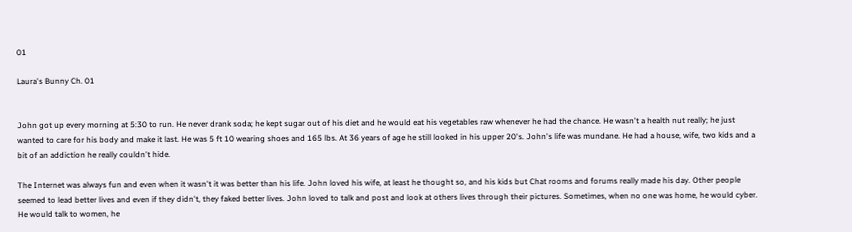01

Laura's Bunny Ch. 01


John got up every morning at 5:30 to run. He never drank soda; he kept sugar out of his diet and he would eat his vegetables raw whenever he had the chance. He wasn't a health nut really; he just wanted to care for his body and make it last. He was 5 ft 10 wearing shoes and 165 lbs. At 36 years of age he still looked in his upper 20's. John's life was mundane. He had a house, wife, two kids and a bit of an addiction he really couldn't hide.

The Internet was always fun and even when it wasn't it was better than his life. John loved his wife, at least he thought so, and his kids but Chat rooms and forums really made his day. Other people seemed to lead better lives and even if they didn't, they faked better lives. John loved to talk and post and look at others lives through their pictures. Sometimes, when no one was home, he would cyber. He would talk to women, he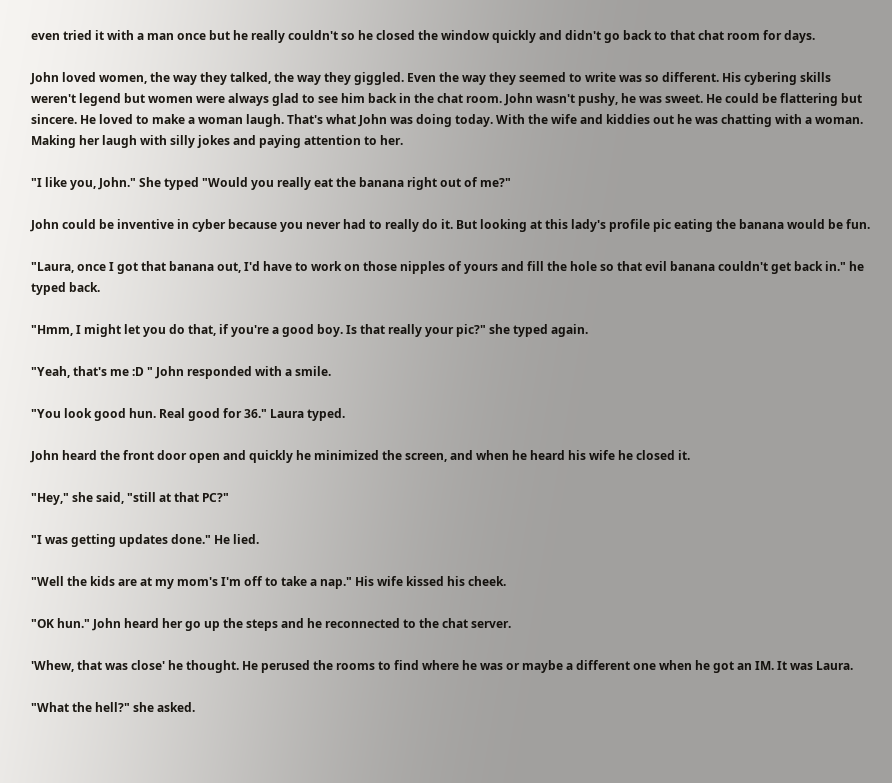even tried it with a man once but he really couldn't so he closed the window quickly and didn't go back to that chat room for days.

John loved women, the way they talked, the way they giggled. Even the way they seemed to write was so different. His cybering skills weren't legend but women were always glad to see him back in the chat room. John wasn't pushy, he was sweet. He could be flattering but sincere. He loved to make a woman laugh. That's what John was doing today. With the wife and kiddies out he was chatting with a woman. Making her laugh with silly jokes and paying attention to her.

"I like you, John." She typed "Would you really eat the banana right out of me?"

John could be inventive in cyber because you never had to really do it. But looking at this lady's profile pic eating the banana would be fun.

"Laura, once I got that banana out, I'd have to work on those nipples of yours and fill the hole so that evil banana couldn't get back in." he typed back.

"Hmm, I might let you do that, if you're a good boy. Is that really your pic?" she typed again.

"Yeah, that's me :D " John responded with a smile.

"You look good hun. Real good for 36." Laura typed.

John heard the front door open and quickly he minimized the screen, and when he heard his wife he closed it.

"Hey," she said, "still at that PC?"

"I was getting updates done." He lied.

"Well the kids are at my mom's I'm off to take a nap." His wife kissed his cheek.

"OK hun." John heard her go up the steps and he reconnected to the chat server.

'Whew, that was close' he thought. He perused the rooms to find where he was or maybe a different one when he got an IM. It was Laura.

"What the hell?" she asked.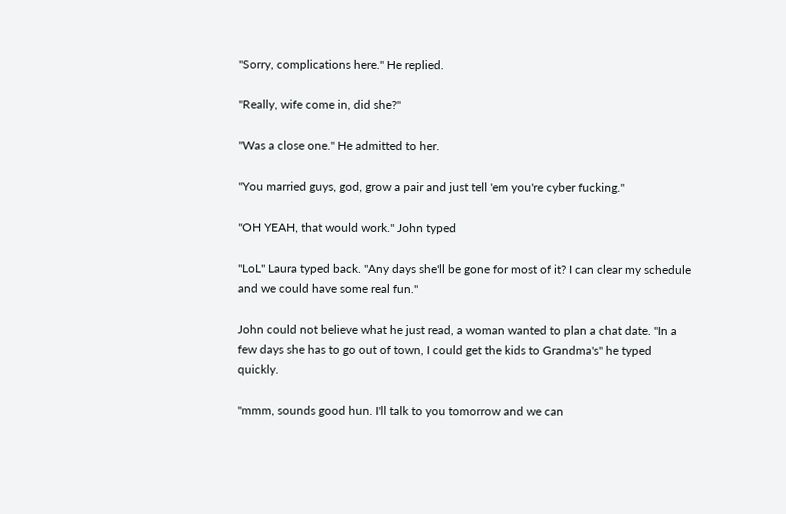"Sorry, complications here." He replied.

"Really, wife come in, did she?"

"Was a close one." He admitted to her.

"You married guys, god, grow a pair and just tell 'em you're cyber fucking."

"OH YEAH, that would work." John typed

"LoL" Laura typed back. "Any days she'll be gone for most of it? I can clear my schedule and we could have some real fun."

John could not believe what he just read, a woman wanted to plan a chat date. "In a few days she has to go out of town, I could get the kids to Grandma's" he typed quickly.

"mmm, sounds good hun. I'll talk to you tomorrow and we can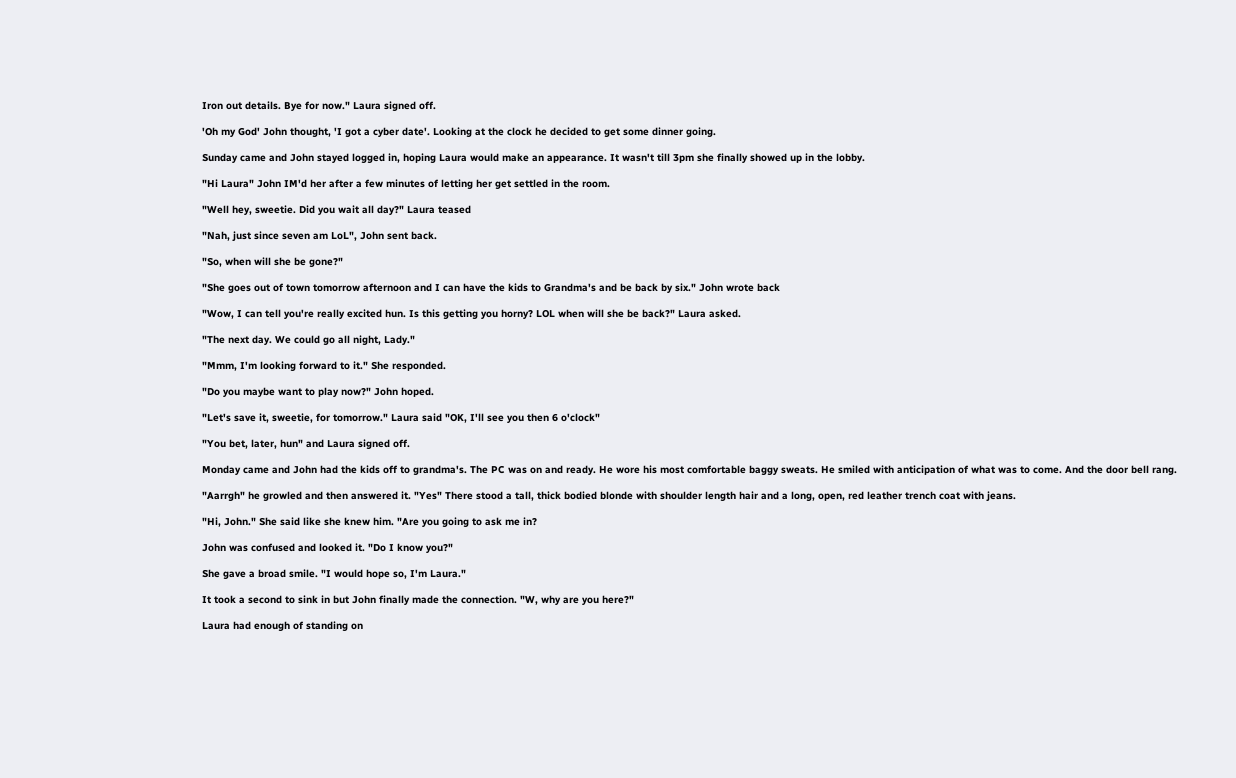Iron out details. Bye for now." Laura signed off.

'Oh my God' John thought, 'I got a cyber date'. Looking at the clock he decided to get some dinner going.

Sunday came and John stayed logged in, hoping Laura would make an appearance. It wasn't till 3pm she finally showed up in the lobby.

"Hi Laura" John IM'd her after a few minutes of letting her get settled in the room.

"Well hey, sweetie. Did you wait all day?" Laura teased

"Nah, just since seven am LoL", John sent back.

"So, when will she be gone?"

"She goes out of town tomorrow afternoon and I can have the kids to Grandma's and be back by six." John wrote back

"Wow, I can tell you're really excited hun. Is this getting you horny? LOL when will she be back?" Laura asked.

"The next day. We could go all night, Lady."

"Mmm, I'm looking forward to it." She responded.

"Do you maybe want to play now?" John hoped.

"Let's save it, sweetie, for tomorrow." Laura said "OK, I'll see you then 6 o'clock"

"You bet, later, hun" and Laura signed off.

Monday came and John had the kids off to grandma's. The PC was on and ready. He wore his most comfortable baggy sweats. He smiled with anticipation of what was to come. And the door bell rang.

"Aarrgh" he growled and then answered it. "Yes" There stood a tall, thick bodied blonde with shoulder length hair and a long, open, red leather trench coat with jeans.

"Hi, John." She said like she knew him. "Are you going to ask me in?

John was confused and looked it. "Do I know you?"

She gave a broad smile. "I would hope so, I'm Laura."

It took a second to sink in but John finally made the connection. "W, why are you here?"

Laura had enough of standing on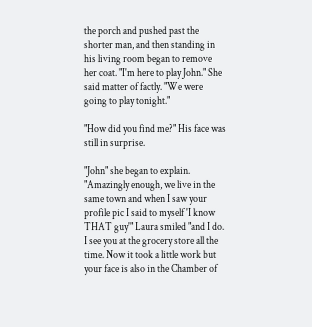the porch and pushed past the shorter man, and then standing in his living room began to remove her coat. "I'm here to play John." She said matter of factly. "We were going to play tonight."

"How did you find me?" His face was still in surprise.

"John" she began to explain. "Amazingly enough, we live in the same town and when I saw your profile pic I said to myself 'I know THAT guy'" Laura smiled "and I do. I see you at the grocery store all the time. Now it took a little work but your face is also in the Chamber of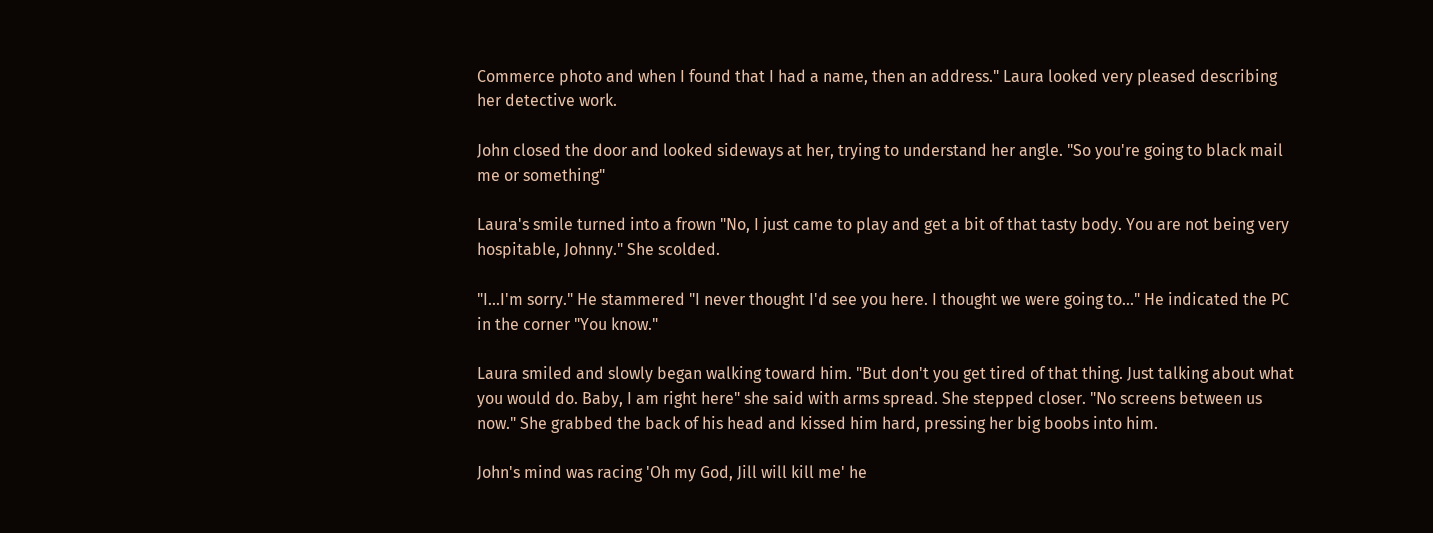Commerce photo and when I found that I had a name, then an address." Laura looked very pleased describing her detective work.

John closed the door and looked sideways at her, trying to understand her angle. "So you're going to black mail me or something"

Laura's smile turned into a frown "No, I just came to play and get a bit of that tasty body. You are not being very hospitable, Johnny." She scolded.

"I...I'm sorry." He stammered "I never thought I'd see you here. I thought we were going to..." He indicated the PC in the corner "You know."

Laura smiled and slowly began walking toward him. "But don't you get tired of that thing. Just talking about what you would do. Baby, I am right here" she said with arms spread. She stepped closer. "No screens between us now." She grabbed the back of his head and kissed him hard, pressing her big boobs into him.

John's mind was racing 'Oh my God, Jill will kill me' he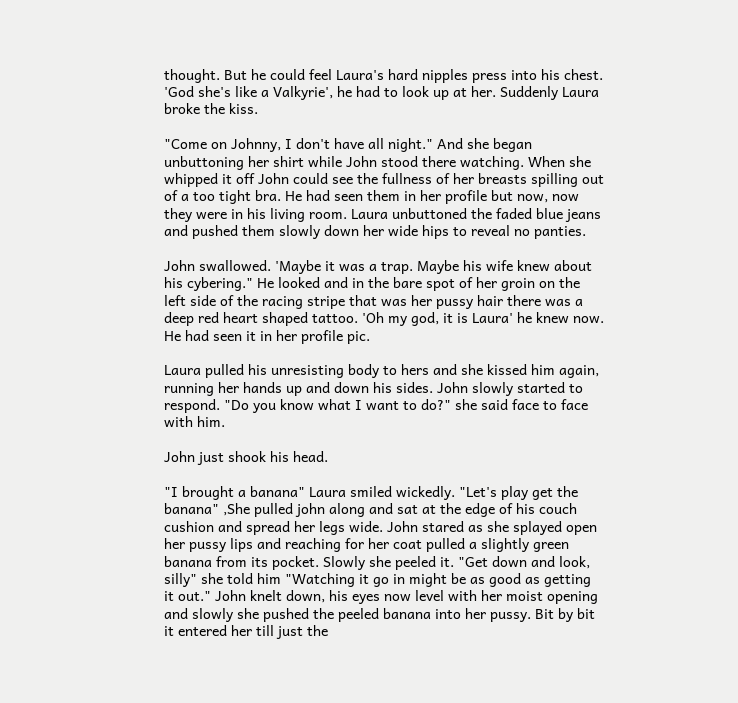thought. But he could feel Laura's hard nipples press into his chest. 'God she's like a Valkyrie', he had to look up at her. Suddenly Laura broke the kiss.

"Come on Johnny, I don't have all night." And she began unbuttoning her shirt while John stood there watching. When she whipped it off John could see the fullness of her breasts spilling out of a too tight bra. He had seen them in her profile but now, now they were in his living room. Laura unbuttoned the faded blue jeans and pushed them slowly down her wide hips to reveal no panties.

John swallowed. 'Maybe it was a trap. Maybe his wife knew about his cybering." He looked and in the bare spot of her groin on the left side of the racing stripe that was her pussy hair there was a deep red heart shaped tattoo. 'Oh my god, it is Laura' he knew now. He had seen it in her profile pic.

Laura pulled his unresisting body to hers and she kissed him again, running her hands up and down his sides. John slowly started to respond. "Do you know what I want to do?" she said face to face with him.

John just shook his head.

"I brought a banana" Laura smiled wickedly. "Let's play get the banana" ,She pulled john along and sat at the edge of his couch cushion and spread her legs wide. John stared as she splayed open her pussy lips and reaching for her coat pulled a slightly green banana from its pocket. Slowly she peeled it. "Get down and look, silly" she told him "Watching it go in might be as good as getting it out." John knelt down, his eyes now level with her moist opening and slowly she pushed the peeled banana into her pussy. Bit by bit it entered her till just the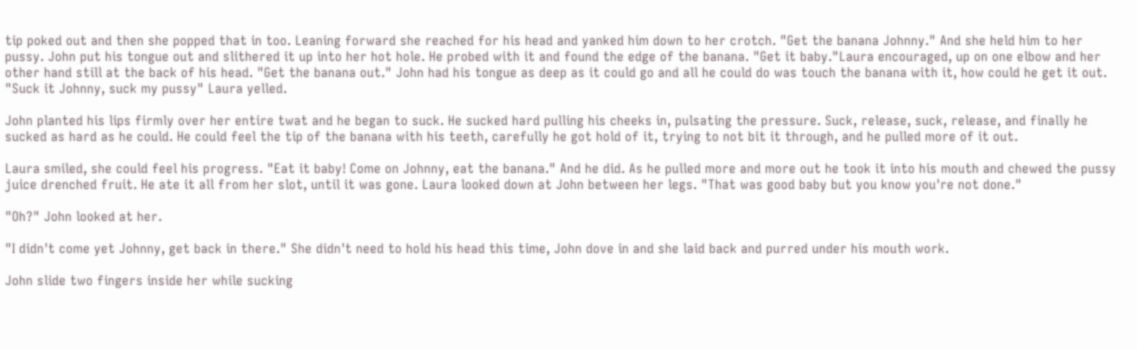tip poked out and then she popped that in too. Leaning forward she reached for his head and yanked him down to her crotch. "Get the banana Johnny." And she held him to her pussy. John put his tongue out and slithered it up into her hot hole. He probed with it and found the edge of the banana. "Get it baby."Laura encouraged, up on one elbow and her other hand still at the back of his head. "Get the banana out." John had his tongue as deep as it could go and all he could do was touch the banana with it, how could he get it out. "Suck it Johnny, suck my pussy" Laura yelled.

John planted his lips firmly over her entire twat and he began to suck. He sucked hard pulling his cheeks in, pulsating the pressure. Suck, release, suck, release, and finally he sucked as hard as he could. He could feel the tip of the banana with his teeth, carefully he got hold of it, trying to not bit it through, and he pulled more of it out.

Laura smiled, she could feel his progress. "Eat it baby! Come on Johnny, eat the banana." And he did. As he pulled more and more out he took it into his mouth and chewed the pussy juice drenched fruit. He ate it all from her slot, until it was gone. Laura looked down at John between her legs. "That was good baby but you know you're not done."

"Oh?" John looked at her.

"I didn't come yet Johnny, get back in there." She didn't need to hold his head this time, John dove in and she laid back and purred under his mouth work.

John slide two fingers inside her while sucking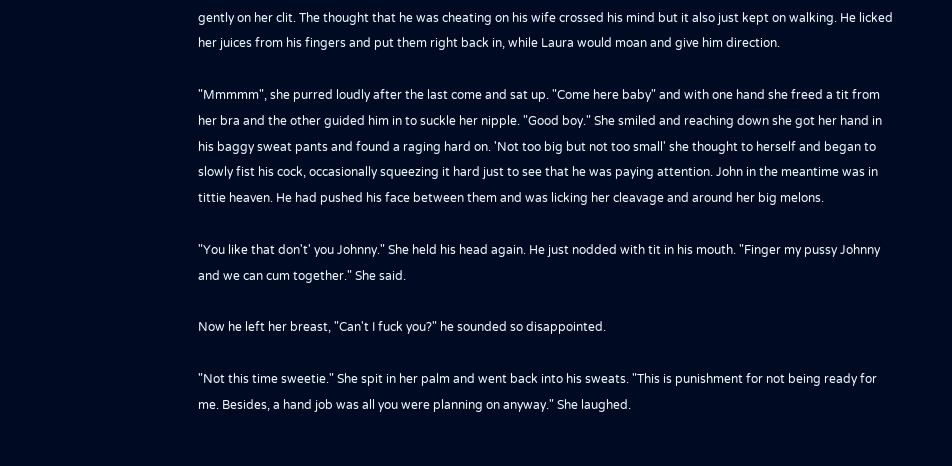gently on her clit. The thought that he was cheating on his wife crossed his mind but it also just kept on walking. He licked her juices from his fingers and put them right back in, while Laura would moan and give him direction.

"Mmmmm", she purred loudly after the last come and sat up. "Come here baby" and with one hand she freed a tit from her bra and the other guided him in to suckle her nipple. "Good boy." She smiled and reaching down she got her hand in his baggy sweat pants and found a raging hard on. 'Not too big but not too small' she thought to herself and began to slowly fist his cock, occasionally squeezing it hard just to see that he was paying attention. John in the meantime was in tittie heaven. He had pushed his face between them and was licking her cleavage and around her big melons.

"You like that don't' you Johnny." She held his head again. He just nodded with tit in his mouth. "Finger my pussy Johnny and we can cum together." She said.

Now he left her breast, "Can't I fuck you?" he sounded so disappointed.

"Not this time sweetie." She spit in her palm and went back into his sweats. "This is punishment for not being ready for me. Besides, a hand job was all you were planning on anyway." She laughed.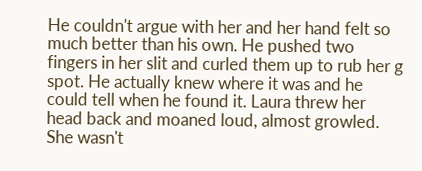He couldn't argue with her and her hand felt so much better than his own. He pushed two fingers in her slit and curled them up to rub her g spot. He actually knew where it was and he could tell when he found it. Laura threw her head back and moaned loud, almost growled. She wasn't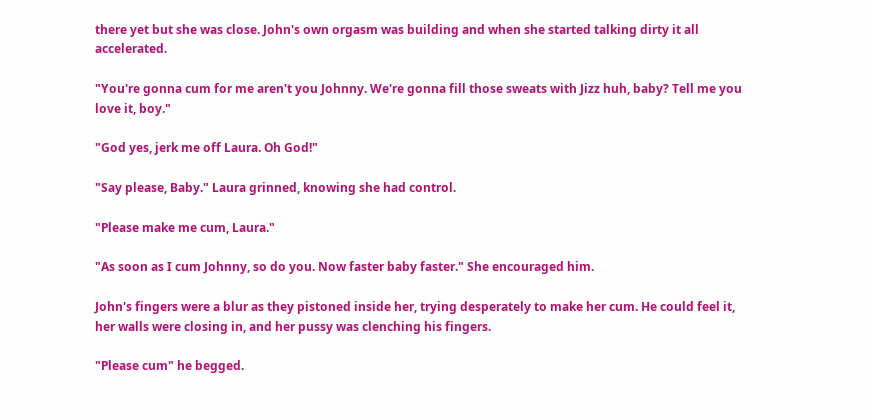there yet but she was close. John's own orgasm was building and when she started talking dirty it all accelerated.

"You're gonna cum for me aren't you Johnny. We're gonna fill those sweats with Jizz huh, baby? Tell me you love it, boy."

"God yes, jerk me off Laura. Oh God!"

"Say please, Baby." Laura grinned, knowing she had control.

"Please make me cum, Laura."

"As soon as I cum Johnny, so do you. Now faster baby faster." She encouraged him.

John's fingers were a blur as they pistoned inside her, trying desperately to make her cum. He could feel it, her walls were closing in, and her pussy was clenching his fingers.

"Please cum" he begged.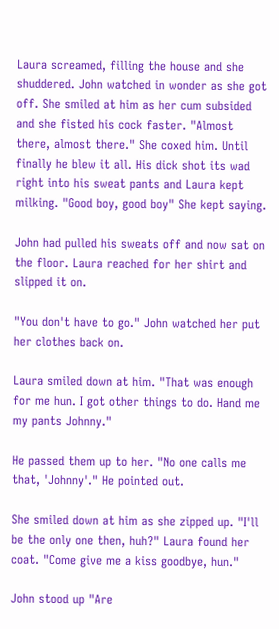Laura screamed, filling the house and she shuddered. John watched in wonder as she got off. She smiled at him as her cum subsided and she fisted his cock faster. "Almost there, almost there." She coxed him. Until finally he blew it all. His dick shot its wad right into his sweat pants and Laura kept milking. "Good boy, good boy" She kept saying.

John had pulled his sweats off and now sat on the floor. Laura reached for her shirt and slipped it on.

"You don't have to go." John watched her put her clothes back on.

Laura smiled down at him. "That was enough for me hun. I got other things to do. Hand me my pants Johnny."

He passed them up to her. "No one calls me that, 'Johnny'." He pointed out.

She smiled down at him as she zipped up. "I'll be the only one then, huh?" Laura found her coat. "Come give me a kiss goodbye, hun."

John stood up "Are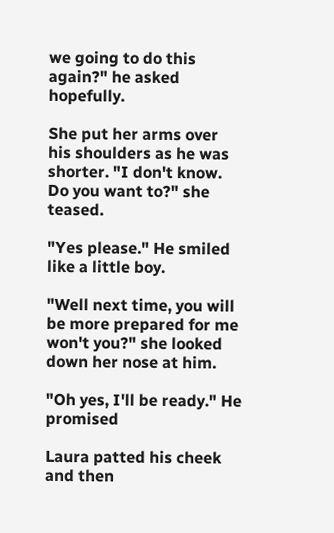we going to do this again?" he asked hopefully.

She put her arms over his shoulders as he was shorter. "I don't know. Do you want to?" she teased.

"Yes please." He smiled like a little boy.

"Well next time, you will be more prepared for me won't you?" she looked down her nose at him.

"Oh yes, I'll be ready." He promised

Laura patted his cheek and then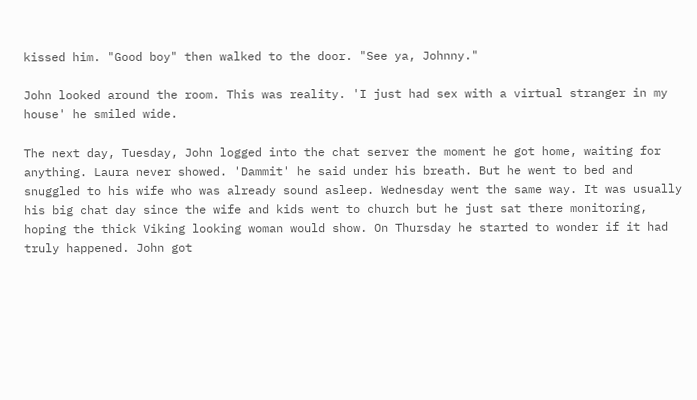kissed him. "Good boy" then walked to the door. "See ya, Johnny."

John looked around the room. This was reality. 'I just had sex with a virtual stranger in my house' he smiled wide.

The next day, Tuesday, John logged into the chat server the moment he got home, waiting for anything. Laura never showed. 'Dammit' he said under his breath. But he went to bed and snuggled to his wife who was already sound asleep. Wednesday went the same way. It was usually his big chat day since the wife and kids went to church but he just sat there monitoring, hoping the thick Viking looking woman would show. On Thursday he started to wonder if it had truly happened. John got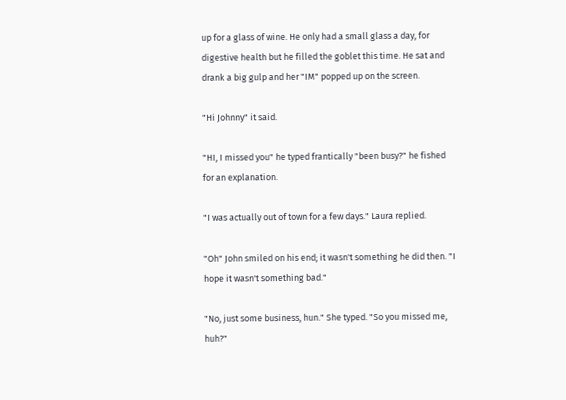up for a glass of wine. He only had a small glass a day, for digestive health but he filled the goblet this time. He sat and drank a big gulp and her "IM" popped up on the screen.

"Hi Johnny" it said.

"HI, I missed you" he typed frantically "been busy?" he fished for an explanation.

"I was actually out of town for a few days." Laura replied.

"Oh" John smiled on his end; it wasn't something he did then. "I hope it wasn't something bad."

"No, just some business, hun." She typed. "So you missed me, huh?"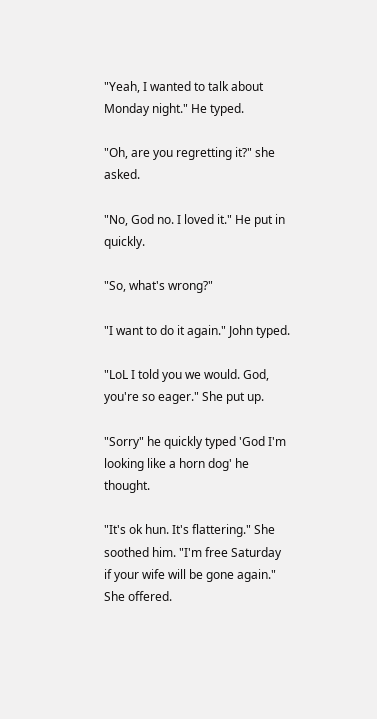"Yeah, I wanted to talk about Monday night." He typed.

"Oh, are you regretting it?" she asked.

"No, God no. I loved it." He put in quickly.

"So, what's wrong?"

"I want to do it again." John typed.

"LoL I told you we would. God, you're so eager." She put up.

"Sorry" he quickly typed 'God I'm looking like a horn dog' he thought.

"It's ok hun. It's flattering." She soothed him. "I'm free Saturday if your wife will be gone again." She offered.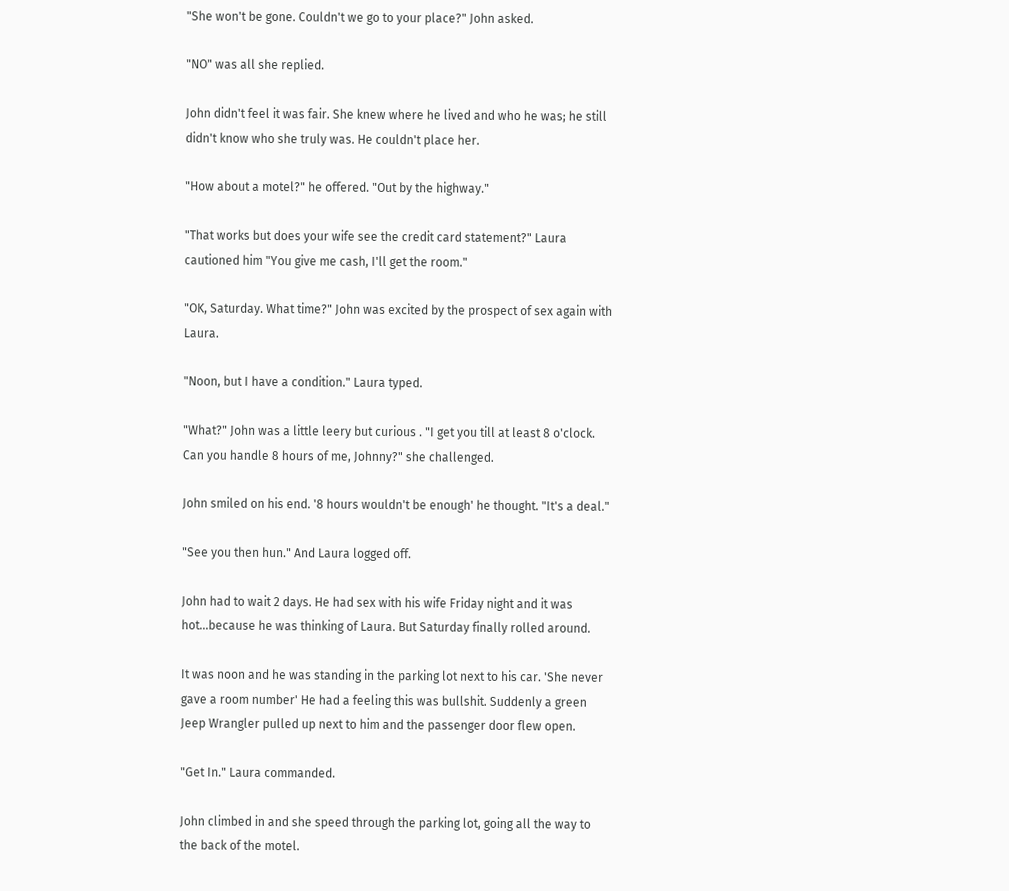"She won't be gone. Couldn't we go to your place?" John asked.

"NO" was all she replied.

John didn't feel it was fair. She knew where he lived and who he was; he still didn't know who she truly was. He couldn't place her.

"How about a motel?" he offered. "Out by the highway."

"That works but does your wife see the credit card statement?" Laura cautioned him "You give me cash, I'll get the room."

"OK, Saturday. What time?" John was excited by the prospect of sex again with Laura.

"Noon, but I have a condition." Laura typed.

"What?" John was a little leery but curious . "I get you till at least 8 o'clock. Can you handle 8 hours of me, Johnny?" she challenged.

John smiled on his end. '8 hours wouldn't be enough' he thought. "It's a deal."

"See you then hun." And Laura logged off.

John had to wait 2 days. He had sex with his wife Friday night and it was hot...because he was thinking of Laura. But Saturday finally rolled around.

It was noon and he was standing in the parking lot next to his car. 'She never gave a room number' He had a feeling this was bullshit. Suddenly a green Jeep Wrangler pulled up next to him and the passenger door flew open.

"Get In." Laura commanded.

John climbed in and she speed through the parking lot, going all the way to the back of the motel.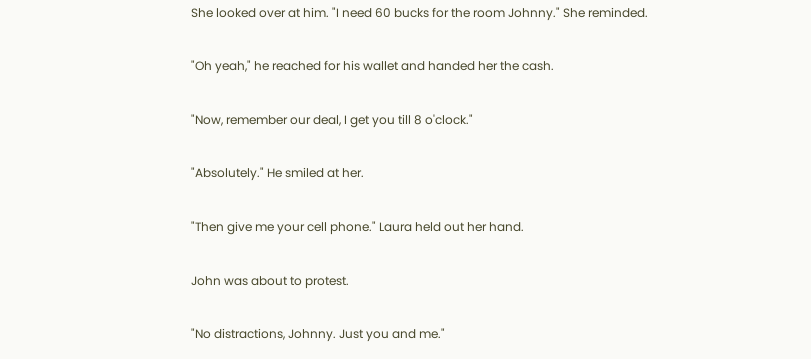She looked over at him. "I need 60 bucks for the room Johnny." She reminded.

"Oh yeah," he reached for his wallet and handed her the cash.

"Now, remember our deal, I get you till 8 o'clock."

"Absolutely." He smiled at her.

"Then give me your cell phone." Laura held out her hand.

John was about to protest.

"No distractions, Johnny. Just you and me."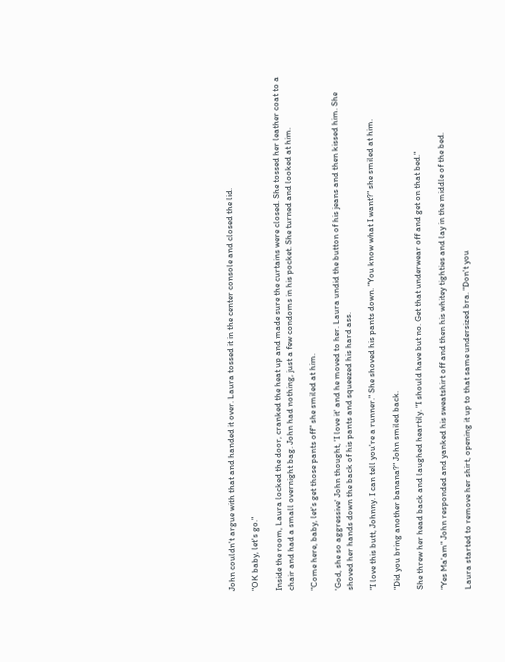John couldn't argue with that and handed it over. Laura tossed it in the center console and closed the lid.

"OK baby, let's go."

Inside the room, Laura locked the door, cranked the heat up and made sure the curtains were closed. She tossed her leather coat to a chair and had a small overnight bag. John had nothing, just a few condoms in his pocket. She turned and looked at him.

"Come here, baby, let's get those pants off" she smiled at him.

'God, she so aggressive' John thought, 'I love it' and he moved to her. Laura undid the button of his jeans and then kissed him. She shoved her hands down the back of his pants and squeezed his hard ass.

"I love this butt, Johnny. I can tell you're a runner." She shoved his pants down. "You know what I want?" she smiled at him.

"Did you bring another banana?" John smiled back.

She threw her head back and laughed heartily. "I should have but no. Get that underwear off and get on that bed."

"Yes Ma'am" John responded and yanked his sweatshirt off and then his whitey tighties and lay in the middle of the bed.

Laura started to remove her shirt, opening it up to that same undersized bra. "Don't you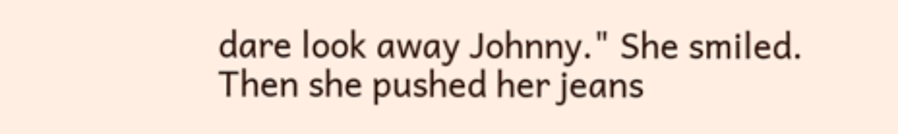dare look away Johnny." She smiled. Then she pushed her jeans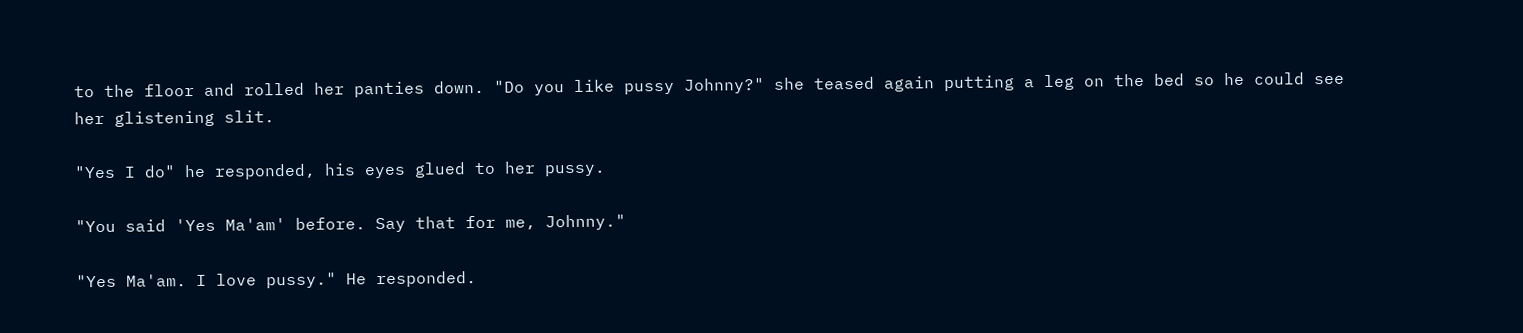to the floor and rolled her panties down. "Do you like pussy Johnny?" she teased again putting a leg on the bed so he could see her glistening slit.

"Yes I do" he responded, his eyes glued to her pussy.

"You said 'Yes Ma'am' before. Say that for me, Johnny."

"Yes Ma'am. I love pussy." He responded.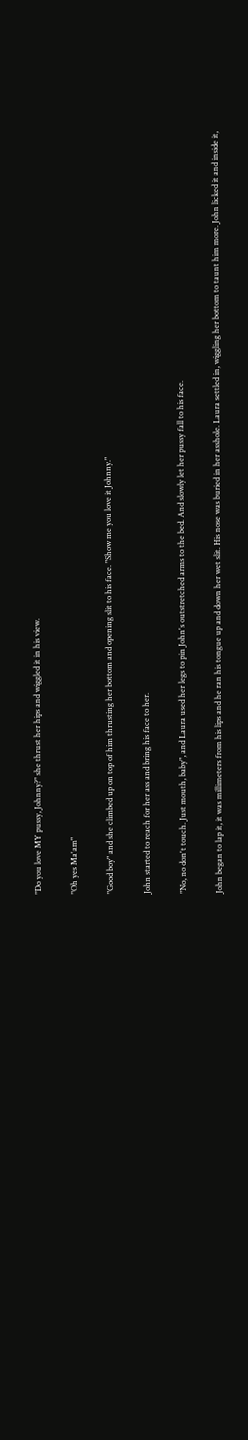"Do you love MY pussy, Johnny?" she thrust her hips and wiggled it in his view.

"Oh yes Ma'am"

"Good boy" and she climbed up on top of him thrusting her bottom and opening slit to his face. "Show me you love it Johnny."

John started to reach for her ass and bring his face to her.

"No, no don't touch. Just mouth, baby", and Laura used her legs to pin John's outstretched arms to the bed. And slowly let her pussy fall to his face.

John began to lap it, it was millimeters from his lips and he ran his tongue up and down her wet slit. His nose was buried in her asshole. Laura settled in, wiggling her bottom to taunt him more. John licked it and inside it,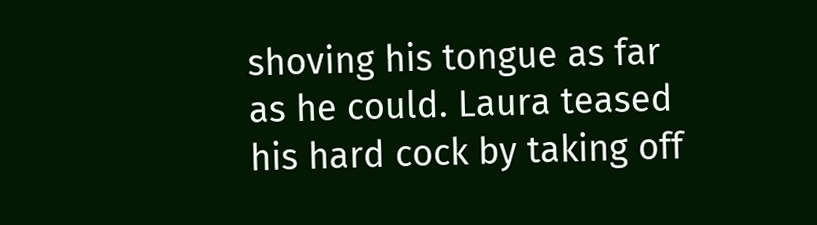shoving his tongue as far as he could. Laura teased his hard cock by taking off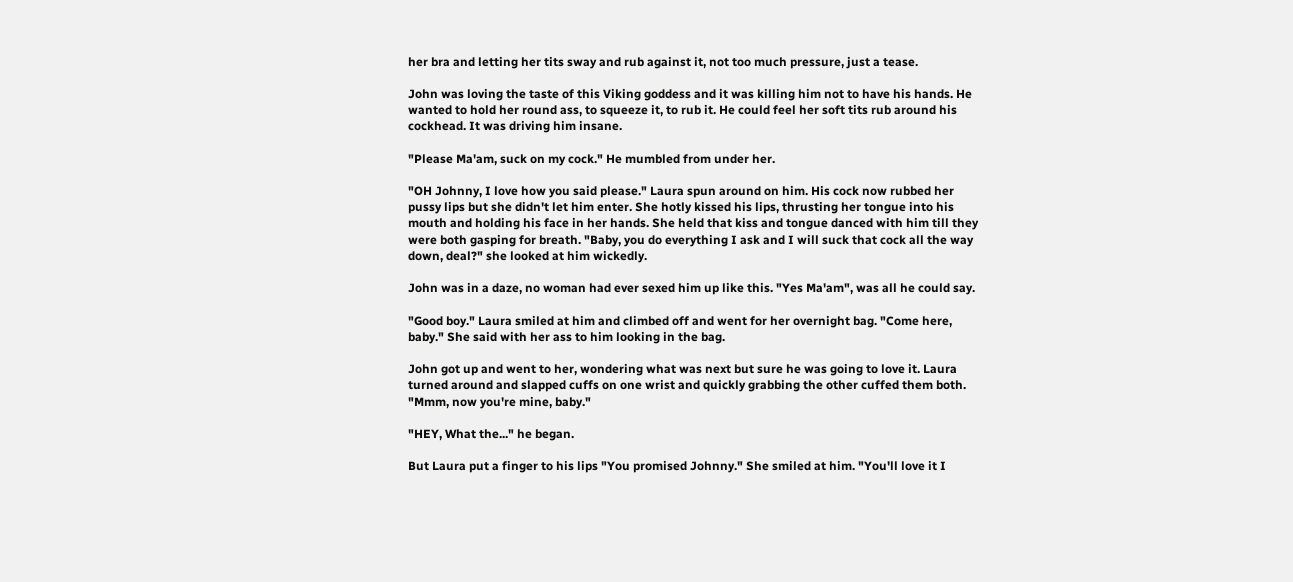her bra and letting her tits sway and rub against it, not too much pressure, just a tease.

John was loving the taste of this Viking goddess and it was killing him not to have his hands. He wanted to hold her round ass, to squeeze it, to rub it. He could feel her soft tits rub around his cockhead. It was driving him insane.

"Please Ma'am, suck on my cock." He mumbled from under her.

"OH Johnny, I love how you said please." Laura spun around on him. His cock now rubbed her pussy lips but she didn't let him enter. She hotly kissed his lips, thrusting her tongue into his mouth and holding his face in her hands. She held that kiss and tongue danced with him till they were both gasping for breath. "Baby, you do everything I ask and I will suck that cock all the way down, deal?" she looked at him wickedly.

John was in a daze, no woman had ever sexed him up like this. "Yes Ma'am", was all he could say.

"Good boy." Laura smiled at him and climbed off and went for her overnight bag. "Come here, baby." She said with her ass to him looking in the bag.

John got up and went to her, wondering what was next but sure he was going to love it. Laura turned around and slapped cuffs on one wrist and quickly grabbing the other cuffed them both. "Mmm, now you're mine, baby."

"HEY, What the..." he began.

But Laura put a finger to his lips "You promised Johnny." She smiled at him. "You'll love it I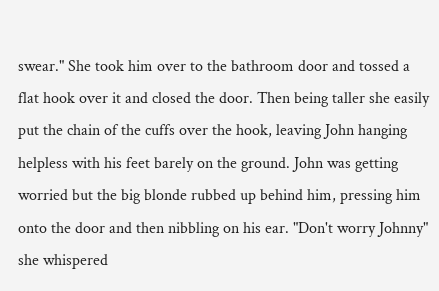swear." She took him over to the bathroom door and tossed a flat hook over it and closed the door. Then being taller she easily put the chain of the cuffs over the hook, leaving John hanging helpless with his feet barely on the ground. John was getting worried but the big blonde rubbed up behind him, pressing him onto the door and then nibbling on his ear. "Don't worry Johnny" she whispered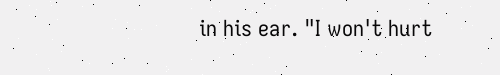in his ear. "I won't hurt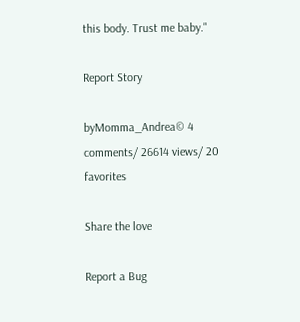this body. Trust me baby."

Report Story

byMomma_Andrea© 4 comments/ 26614 views/ 20 favorites

Share the love

Report a Bug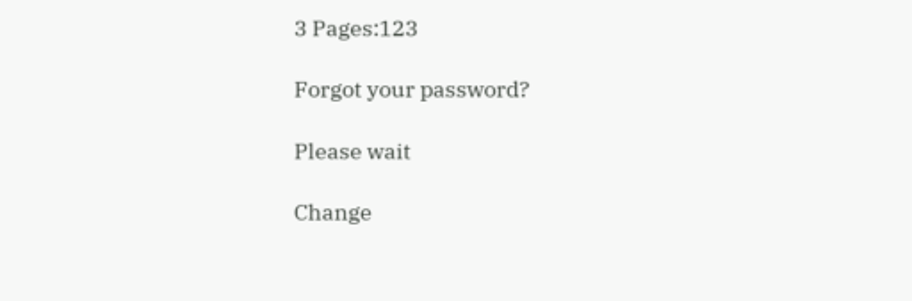3 Pages:123

Forgot your password?

Please wait

Change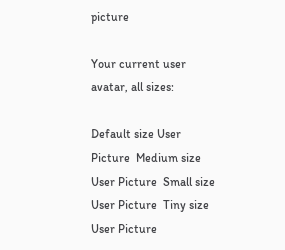picture

Your current user avatar, all sizes:

Default size User Picture  Medium size User Picture  Small size User Picture  Tiny size User Picture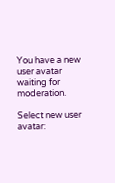You have a new user avatar waiting for moderation.

Select new user avatar: